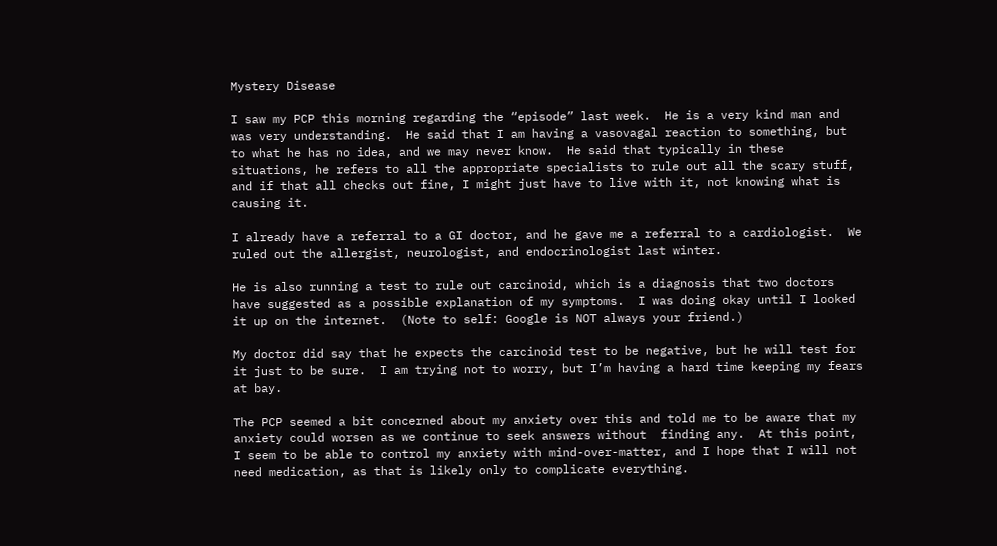Mystery Disease

I saw my PCP this morning regarding the “episode” last week.  He is a very kind man and was very understanding.  He said that I am having a vasovagal reaction to something, but to what he has no idea, and we may never know.  He said that typically in these situations, he refers to all the appropriate specialists to rule out all the scary stuff, and if that all checks out fine, I might just have to live with it, not knowing what is causing it.

I already have a referral to a GI doctor, and he gave me a referral to a cardiologist.  We ruled out the allergist, neurologist, and endocrinologist last winter.

He is also running a test to rule out carcinoid, which is a diagnosis that two doctors have suggested as a possible explanation of my symptoms.  I was doing okay until I looked it up on the internet.  (Note to self: Google is NOT always your friend.)

My doctor did say that he expects the carcinoid test to be negative, but he will test for it just to be sure.  I am trying not to worry, but I’m having a hard time keeping my fears at bay.

The PCP seemed a bit concerned about my anxiety over this and told me to be aware that my anxiety could worsen as we continue to seek answers without  finding any.  At this point, I seem to be able to control my anxiety with mind-over-matter, and I hope that I will not need medication, as that is likely only to complicate everything.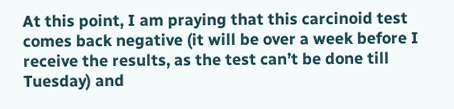At this point, I am praying that this carcinoid test comes back negative (it will be over a week before I receive the results, as the test can’t be done till Tuesday) and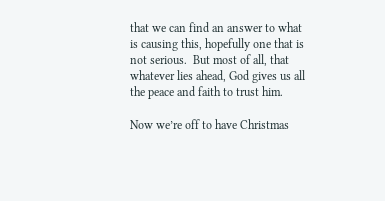that we can find an answer to what is causing this, hopefully one that is not serious.  But most of all, that whatever lies ahead, God gives us all the peace and faith to trust him.

Now we’re off to have Christmas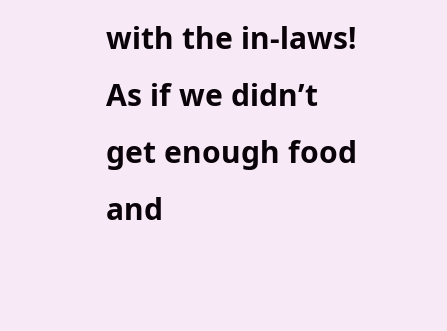with the in-laws!  As if we didn’t get enough food and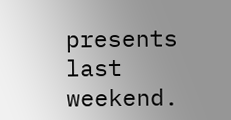presents last weekend.